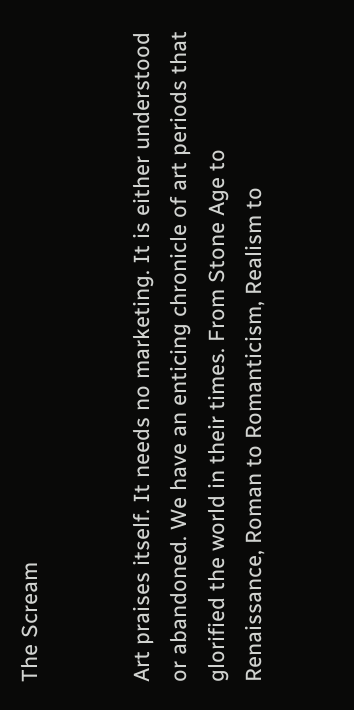The Scream


Art praises itself. It needs no marketing. It is either understood or abandoned. We have an enticing chronicle of art periods that glorified the world in their times. From Stone Age to Renaissance, Roman to Romanticism, Realism to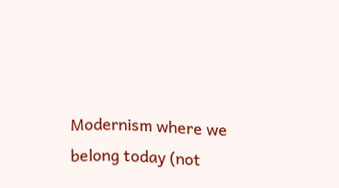Modernism where we belong today (not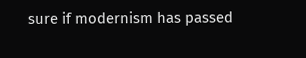sure if modernism has passed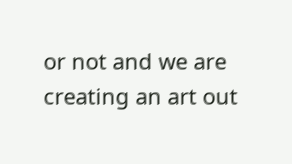or not and we are creating an art out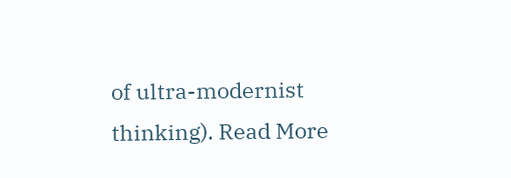of ultra-modernist thinking). Read More